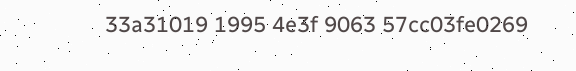33a31019 1995 4e3f 9063 57cc03fe0269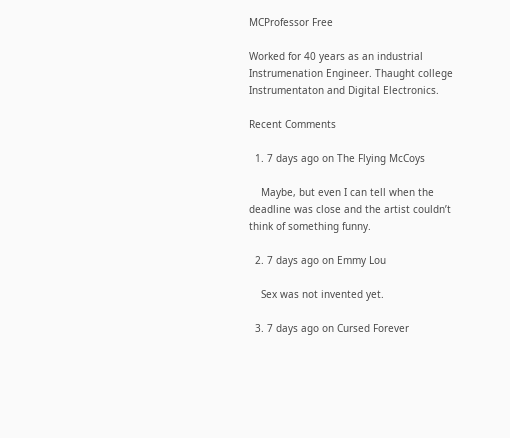MCProfessor Free

Worked for 40 years as an industrial Instrumenation Engineer. Thaught college Instrumentaton and Digital Electronics.

Recent Comments

  1. 7 days ago on The Flying McCoys

    Maybe, but even I can tell when the deadline was close and the artist couldn’t think of something funny.

  2. 7 days ago on Emmy Lou

    Sex was not invented yet.

  3. 7 days ago on Cursed Forever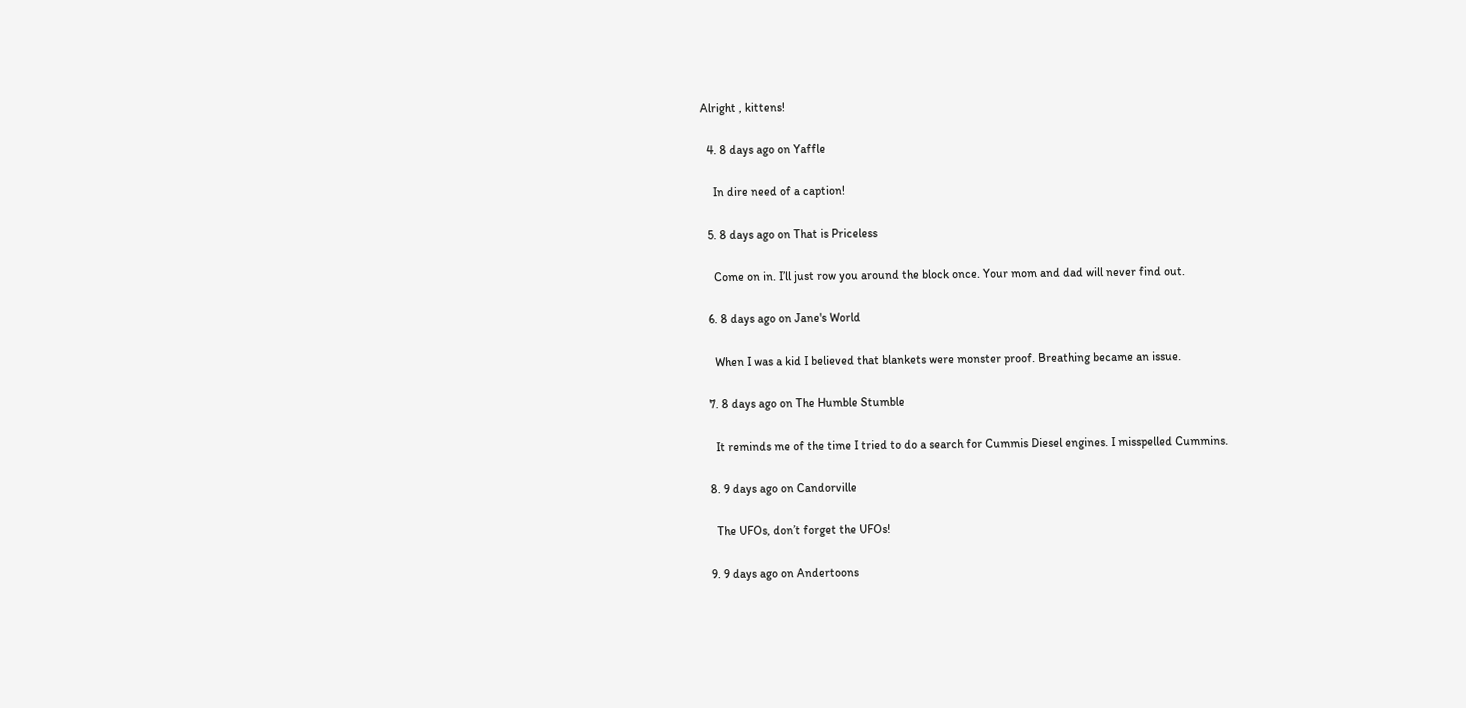Alright , kittens!

  4. 8 days ago on Yaffle

    In dire need of a caption!

  5. 8 days ago on That is Priceless

    Come on in. I’ll just row you around the block once. Your mom and dad will never find out.

  6. 8 days ago on Jane's World

    When I was a kid I believed that blankets were monster proof. Breathing became an issue.

  7. 8 days ago on The Humble Stumble

    It reminds me of the time I tried to do a search for Cummis Diesel engines. I misspelled Cummins.

  8. 9 days ago on Candorville

    The UFOs, don’t forget the UFOs!

  9. 9 days ago on Andertoons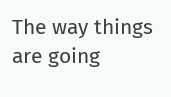The way things are going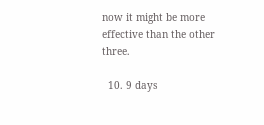now it might be more effective than the other three.

  10. 9 days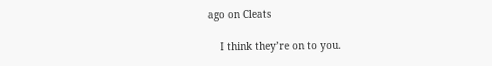ago on Cleats

    I think they’re on to you.